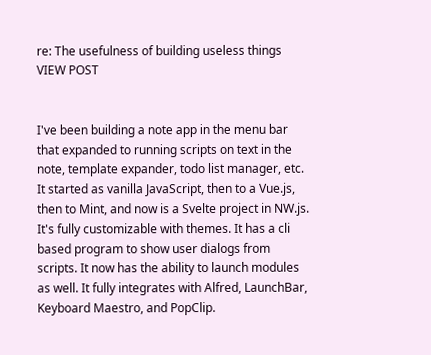re: The usefulness of building useless things VIEW POST


I've been building a note app in the menu bar that expanded to running scripts on text in the note, template expander, todo list manager, etc. It started as vanilla JavaScript, then to a Vue.js, then to Mint, and now is a Svelte project in NW.js. It's fully customizable with themes. It has a cli based program to show user dialogs from scripts. It now has the ability to launch modules as well. It fully integrates with Alfred, LaunchBar, Keyboard Maestro, and PopClip.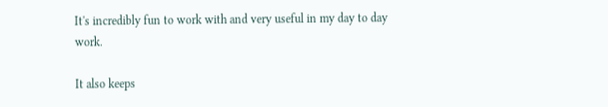It's incredibly fun to work with and very useful in my day to day work.

It also keeps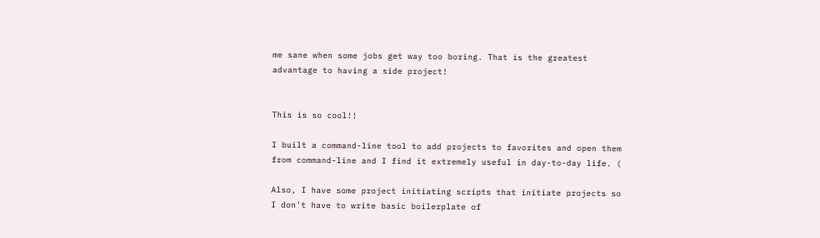me sane when some jobs get way too boring. That is the greatest advantage to having a side project!


This is so cool!!

I built a command-line tool to add projects to favorites and open them from command-line and I find it extremely useful in day-to-day life. (

Also, I have some project initiating scripts that initiate projects so I don't have to write basic boilerplate of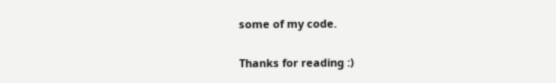some of my code.

Thanks for reading :)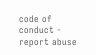code of conduct - report abuse